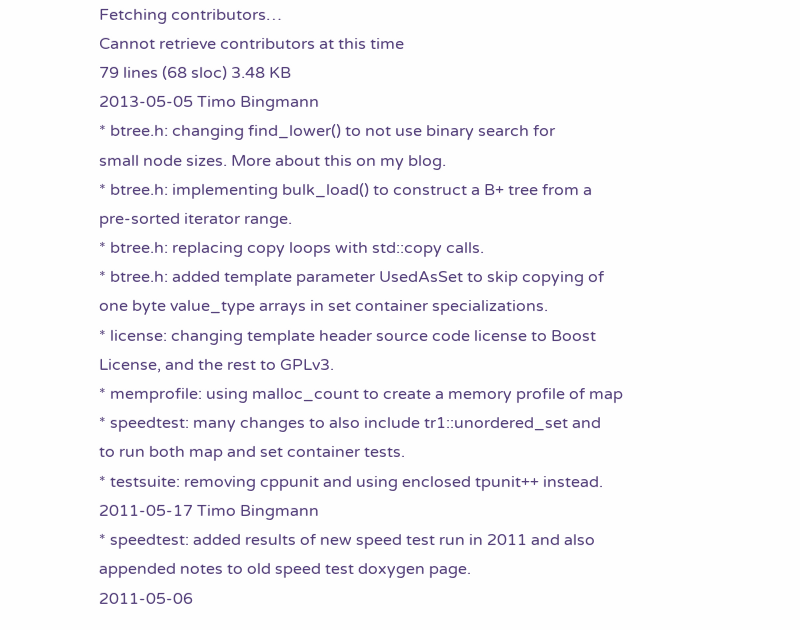Fetching contributors…
Cannot retrieve contributors at this time
79 lines (68 sloc) 3.48 KB
2013-05-05 Timo Bingmann
* btree.h: changing find_lower() to not use binary search for
small node sizes. More about this on my blog.
* btree.h: implementing bulk_load() to construct a B+ tree from a
pre-sorted iterator range.
* btree.h: replacing copy loops with std::copy calls.
* btree.h: added template parameter UsedAsSet to skip copying of
one byte value_type arrays in set container specializations.
* license: changing template header source code license to Boost
License, and the rest to GPLv3.
* memprofile: using malloc_count to create a memory profile of map
* speedtest: many changes to also include tr1::unordered_set and
to run both map and set container tests.
* testsuite: removing cppunit and using enclosed tpunit++ instead.
2011-05-17 Timo Bingmann
* speedtest: added results of new speed test run in 2011 and also
appended notes to old speed test doxygen page.
2011-05-06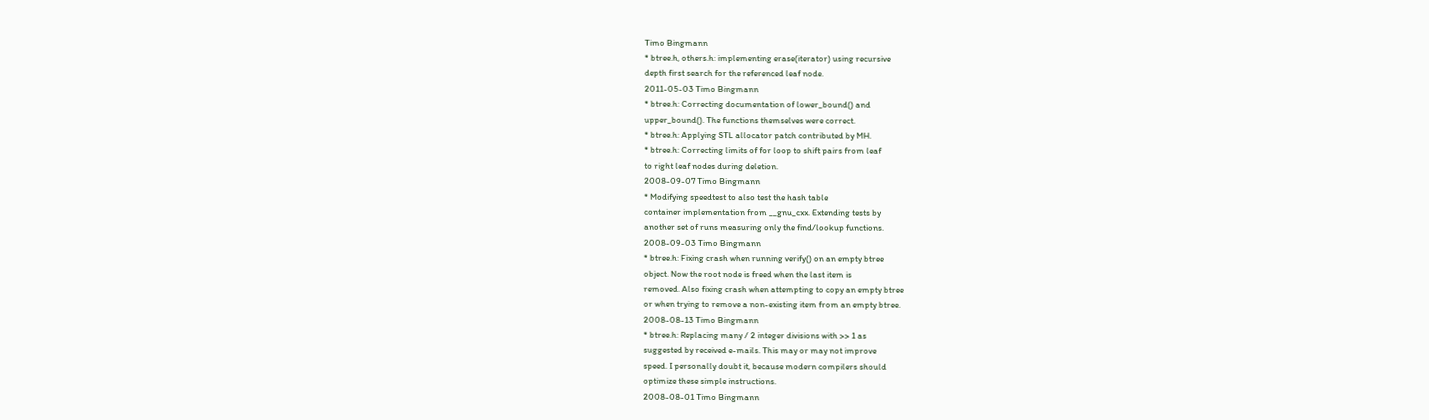Timo Bingmann
* btree.h, others.h: implementing erase(iterator) using recursive
depth first search for the referenced leaf node.
2011-05-03 Timo Bingmann
* btree.h: Correcting documentation of lower_bound() and
upper_bound(). The functions themselves were correct.
* btree.h: Applying STL allocator patch contributed by MH.
* btree.h: Correcting limits of for loop to shift pairs from leaf
to right leaf nodes during deletion.
2008-09-07 Timo Bingmann
* Modifying speedtest to also test the hash table
container implementation from __gnu_cxx. Extending tests by
another set of runs measuring only the find/lookup functions.
2008-09-03 Timo Bingmann
* btree.h: Fixing crash when running verify() on an empty btree
object. Now the root node is freed when the last item is
removed. Also fixing crash when attempting to copy an empty btree
or when trying to remove a non-existing item from an empty btree.
2008-08-13 Timo Bingmann
* btree.h: Replacing many / 2 integer divisions with >> 1 as
suggested by received e-mails. This may or may not improve
speed. I personally doubt it, because modern compilers should
optimize these simple instructions.
2008-08-01 Timo Bingmann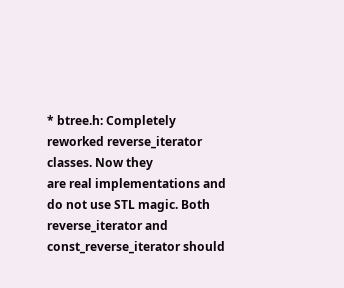* btree.h: Completely reworked reverse_iterator classes. Now they
are real implementations and do not use STL magic. Both
reverse_iterator and const_reverse_iterator should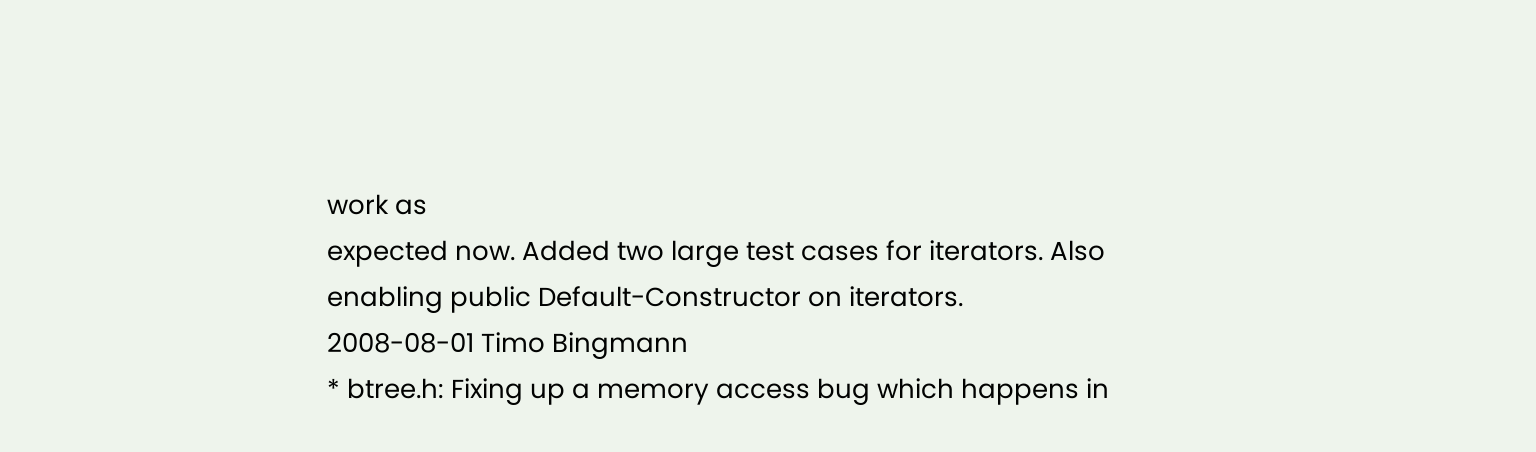work as
expected now. Added two large test cases for iterators. Also
enabling public Default-Constructor on iterators.
2008-08-01 Timo Bingmann
* btree.h: Fixing up a memory access bug which happens in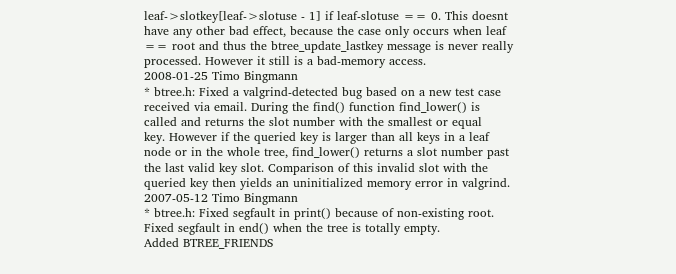leaf->slotkey[leaf->slotuse - 1] if leaf-slotuse == 0. This doesnt
have any other bad effect, because the case only occurs when leaf
== root and thus the btree_update_lastkey message is never really
processed. However it still is a bad-memory access.
2008-01-25 Timo Bingmann
* btree.h: Fixed a valgrind-detected bug based on a new test case
received via email. During the find() function find_lower() is
called and returns the slot number with the smallest or equal
key. However if the queried key is larger than all keys in a leaf
node or in the whole tree, find_lower() returns a slot number past
the last valid key slot. Comparison of this invalid slot with the
queried key then yields an uninitialized memory error in valgrind.
2007-05-12 Timo Bingmann
* btree.h: Fixed segfault in print() because of non-existing root.
Fixed segfault in end() when the tree is totally empty.
Added BTREE_FRIENDS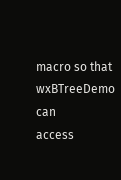macro so that wxBTreeDemo can
access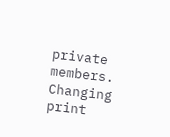private members.
Changing print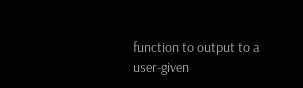function to output to a user-given